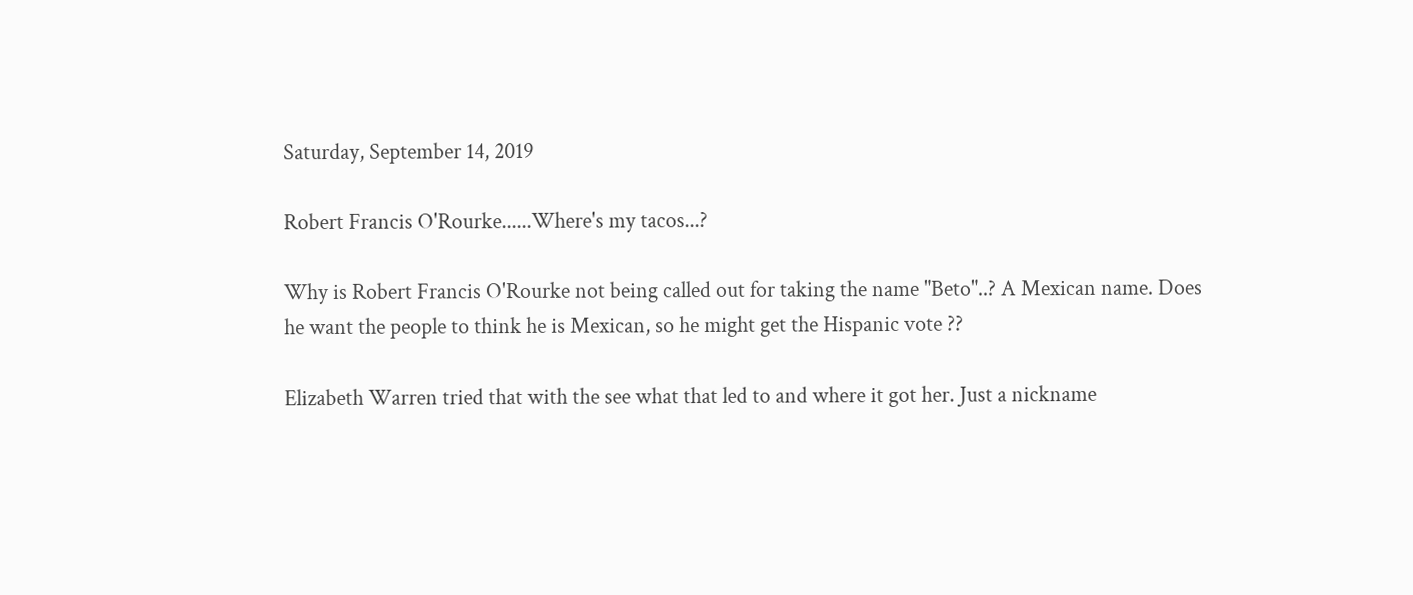Saturday, September 14, 2019

Robert Francis O'Rourke......Where's my tacos...?

Why is Robert Francis O'Rourke not being called out for taking the name "Beto"..? A Mexican name. Does he want the people to think he is Mexican, so he might get the Hispanic vote ??

Elizabeth Warren tried that with the see what that led to and where it got her. Just a nickname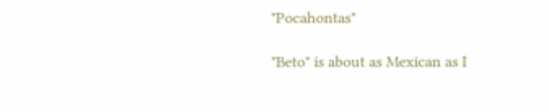"Pocahontas"

"Beto" is about as Mexican as I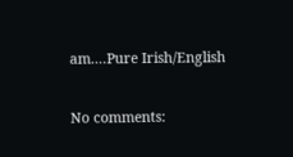am....Pure Irish/English

No comments: